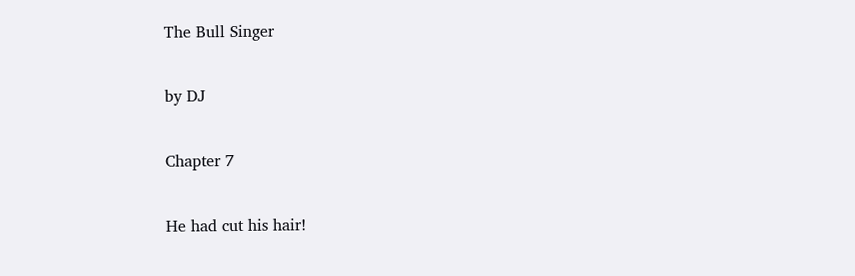The Bull Singer

by DJ

Chapter 7

He had cut his hair!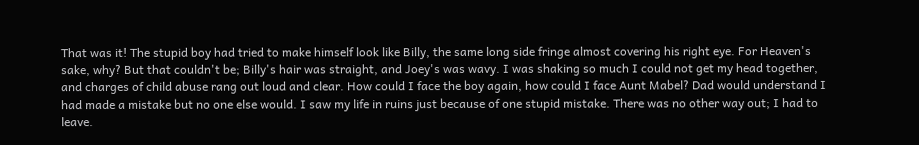That was it! The stupid boy had tried to make himself look like Billy, the same long side fringe almost covering his right eye. For Heaven's sake, why? But that couldn't be; Billy's hair was straight, and Joey's was wavy. I was shaking so much I could not get my head together, and charges of child abuse rang out loud and clear. How could I face the boy again, how could I face Aunt Mabel? Dad would understand I had made a mistake but no one else would. I saw my life in ruins just because of one stupid mistake. There was no other way out; I had to leave.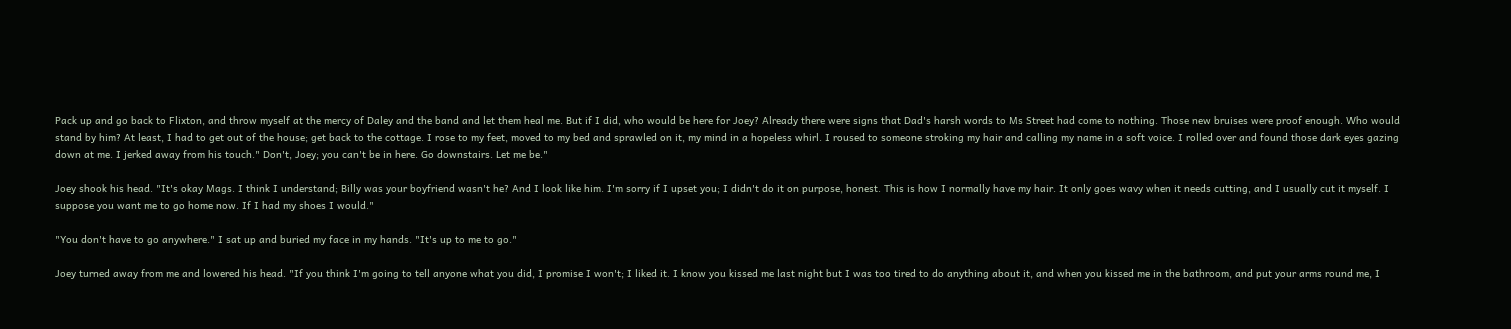Pack up and go back to Flixton, and throw myself at the mercy of Daley and the band and let them heal me. But if I did, who would be here for Joey? Already there were signs that Dad's harsh words to Ms Street had come to nothing. Those new bruises were proof enough. Who would stand by him? At least, I had to get out of the house; get back to the cottage. I rose to my feet, moved to my bed and sprawled on it, my mind in a hopeless whirl. I roused to someone stroking my hair and calling my name in a soft voice. I rolled over and found those dark eyes gazing down at me. I jerked away from his touch." Don't, Joey; you can't be in here. Go downstairs. Let me be."

Joey shook his head. "It's okay Mags. I think I understand; Billy was your boyfriend wasn't he? And I look like him. I'm sorry if I upset you; I didn't do it on purpose, honest. This is how I normally have my hair. It only goes wavy when it needs cutting, and I usually cut it myself. I suppose you want me to go home now. If I had my shoes I would."

"You don't have to go anywhere." I sat up and buried my face in my hands. "It's up to me to go."

Joey turned away from me and lowered his head. "If you think I'm going to tell anyone what you did, I promise I won't; I liked it. I know you kissed me last night but I was too tired to do anything about it, and when you kissed me in the bathroom, and put your arms round me, I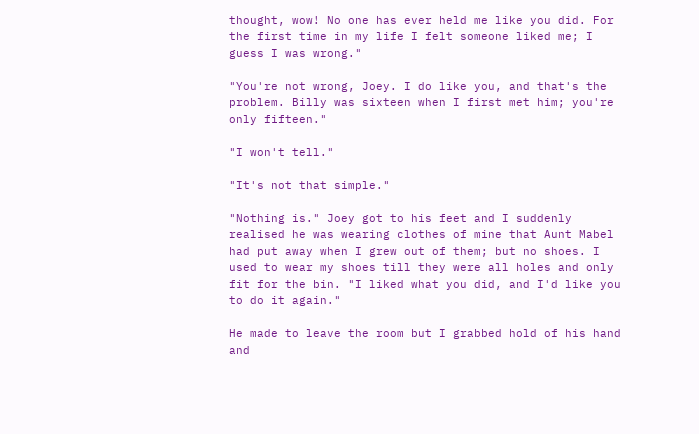thought, wow! No one has ever held me like you did. For the first time in my life I felt someone liked me; I guess I was wrong."

"You're not wrong, Joey. I do like you, and that's the problem. Billy was sixteen when I first met him; you're only fifteen."

"I won't tell."

"It's not that simple."

"Nothing is." Joey got to his feet and I suddenly realised he was wearing clothes of mine that Aunt Mabel had put away when I grew out of them; but no shoes. I used to wear my shoes till they were all holes and only fit for the bin. "I liked what you did, and I'd like you to do it again."

He made to leave the room but I grabbed hold of his hand and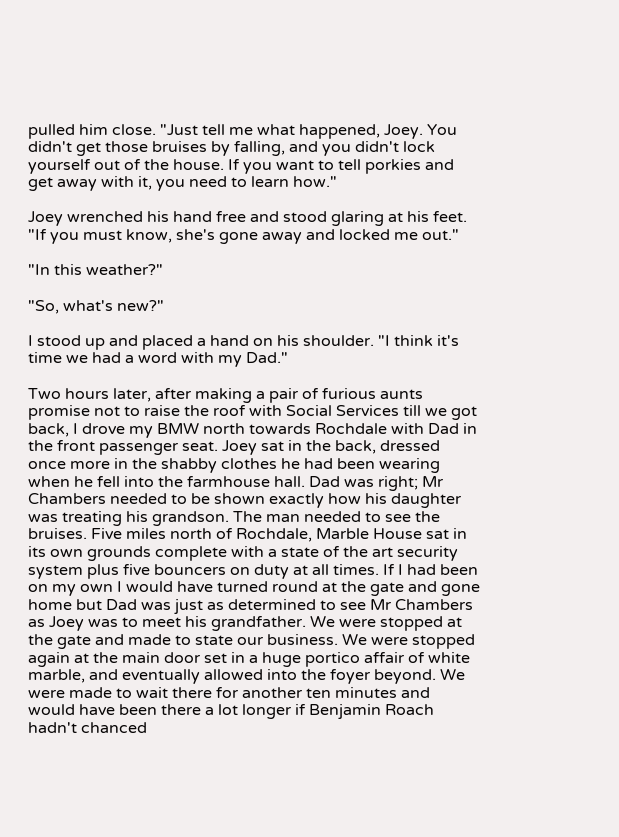pulled him close. "Just tell me what happened, Joey. You didn't get those bruises by falling, and you didn't lock yourself out of the house. If you want to tell porkies and get away with it, you need to learn how."

Joey wrenched his hand free and stood glaring at his feet. "If you must know, she's gone away and locked me out."

"In this weather?"

"So, what's new?"

I stood up and placed a hand on his shoulder. "I think it's time we had a word with my Dad."

Two hours later, after making a pair of furious aunts promise not to raise the roof with Social Services till we got back, I drove my BMW north towards Rochdale with Dad in the front passenger seat. Joey sat in the back, dressed once more in the shabby clothes he had been wearing when he fell into the farmhouse hall. Dad was right; Mr Chambers needed to be shown exactly how his daughter was treating his grandson. The man needed to see the bruises. Five miles north of Rochdale, Marble House sat in its own grounds complete with a state of the art security system plus five bouncers on duty at all times. If I had been on my own I would have turned round at the gate and gone home but Dad was just as determined to see Mr Chambers as Joey was to meet his grandfather. We were stopped at the gate and made to state our business. We were stopped again at the main door set in a huge portico affair of white marble, and eventually allowed into the foyer beyond. We were made to wait there for another ten minutes and would have been there a lot longer if Benjamin Roach hadn't chanced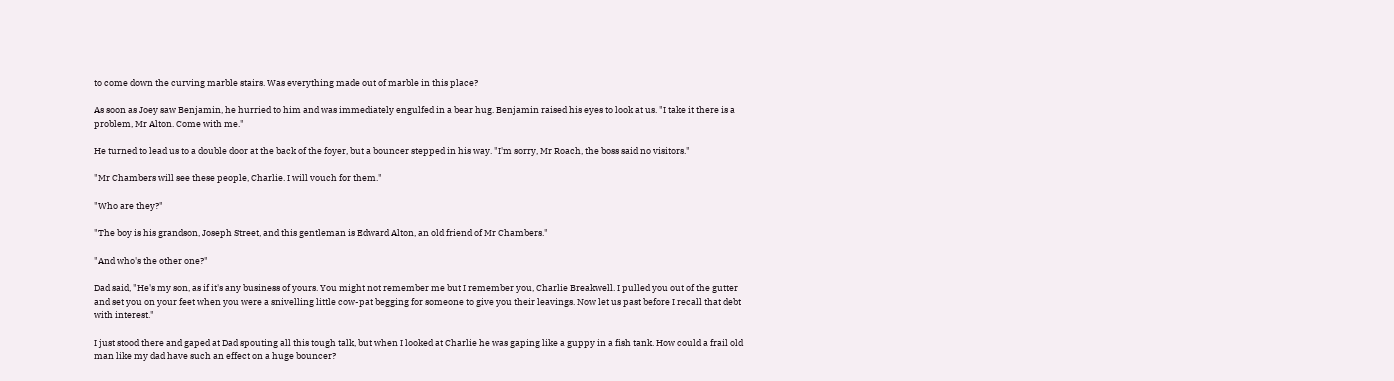to come down the curving marble stairs. Was everything made out of marble in this place?

As soon as Joey saw Benjamin, he hurried to him and was immediately engulfed in a bear hug. Benjamin raised his eyes to look at us. "I take it there is a problem, Mr Alton. Come with me."

He turned to lead us to a double door at the back of the foyer, but a bouncer stepped in his way. "I'm sorry, Mr Roach, the boss said no visitors."

"Mr Chambers will see these people, Charlie. I will vouch for them."

"Who are they?"

"The boy is his grandson, Joseph Street, and this gentleman is Edward Alton, an old friend of Mr Chambers."

"And who's the other one?"

Dad said, "He's my son, as if it's any business of yours. You might not remember me but I remember you, Charlie Breakwell. I pulled you out of the gutter and set you on your feet when you were a snivelling little cow-pat begging for someone to give you their leavings. Now let us past before I recall that debt with interest."

I just stood there and gaped at Dad spouting all this tough talk, but when I looked at Charlie he was gaping like a guppy in a fish tank. How could a frail old man like my dad have such an effect on a huge bouncer?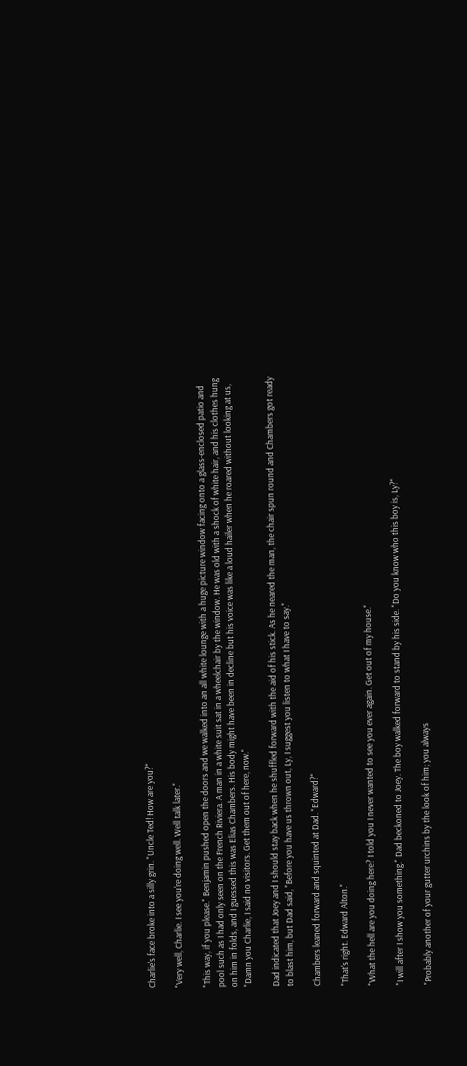Charlie's face broke into a silly grin. "Uncle Ted! How are you?"

"Very well, Charlie. I see you're doing well. Well talk later."

"This way, if you please." Benjamin pushed open the doors and we walked into an all white lounge with a huge picture window facing onto a glass-enclosed patio and pool such as I had only seen on the French Riviera. A man in a white suit sat in a wheelchair by the window. He was old with a shock of white hair, and his clothes hung on him in folds, and I guessed this was Elias Chambers. His body might have been in decline but his voice was like a loud hailer when he roared without looking at us, "Damn you Charlie, I said no visitors. Get them out of here, now."

Dad indicated that Joey and I should stay back when he shuffled forward with the aid of his stick. As he neared the man, the chair spun round and Chambers got ready to blast him, but Dad said, "Before you have us thrown out, Ly, I suggest you listen to what I have to say."

Chambers leaned forward and squinted at Dad. "Edward?"

"That's right. Edward Alton."

"What the hell are you doing here? I told you I never wanted to see you ever again. Get out of my house."

"I will after I show you something." Dad beckoned to Joey. The boy walked forward to stand by his side. "Do you know who this boy is, Ly?"

"Probably another of your gutter urchins by the look of him; you always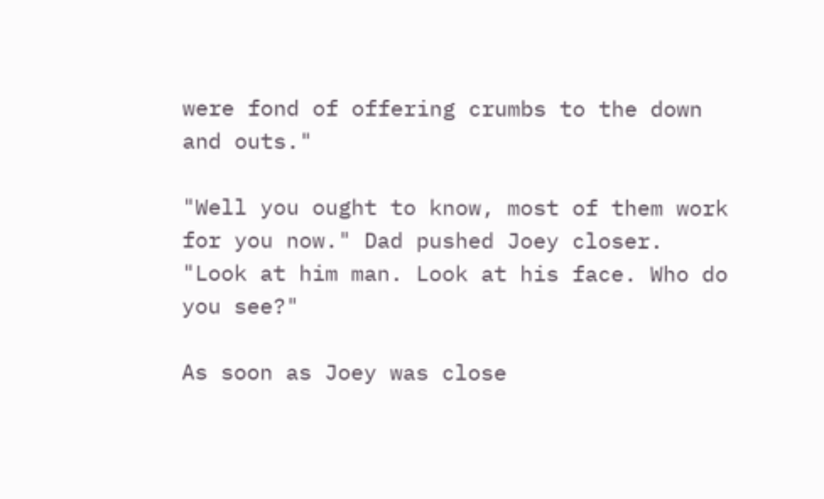were fond of offering crumbs to the down and outs."

"Well you ought to know, most of them work for you now." Dad pushed Joey closer. "Look at him man. Look at his face. Who do you see?"

As soon as Joey was close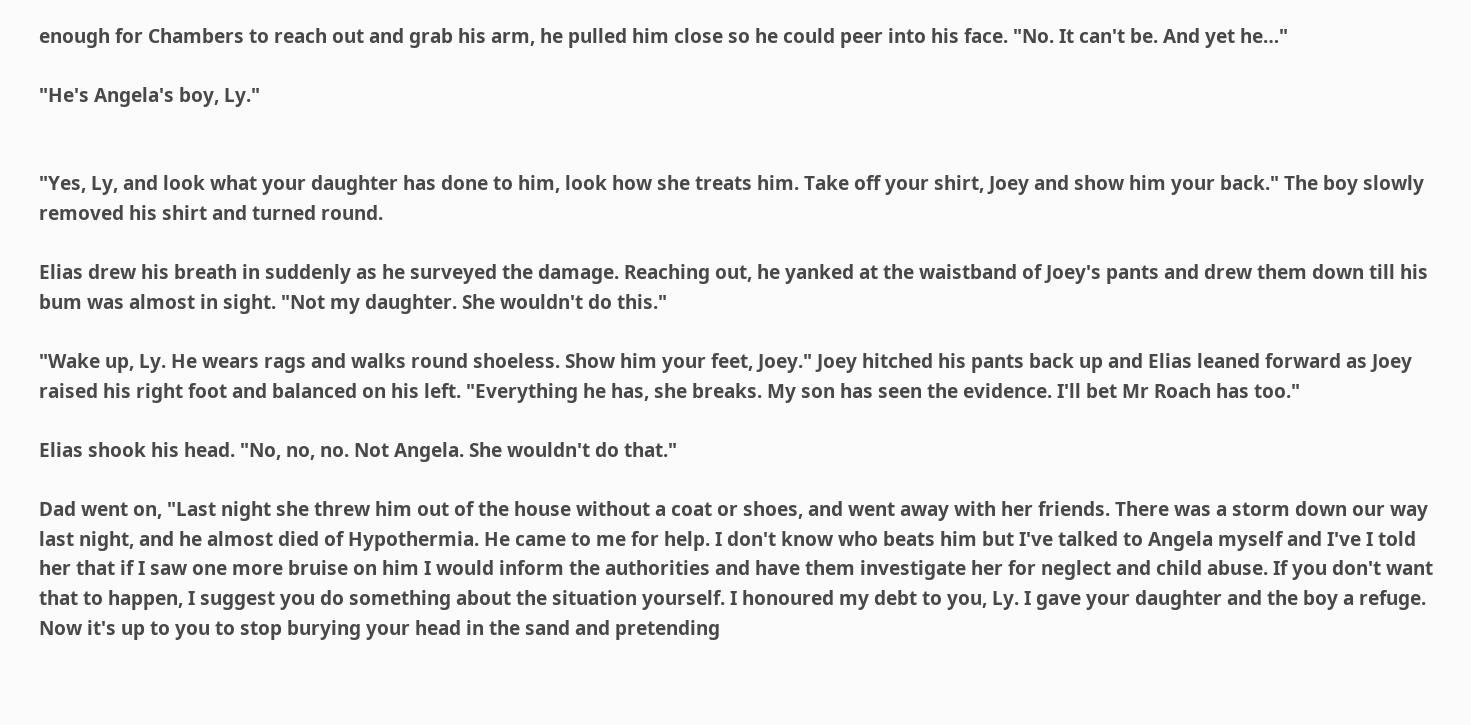enough for Chambers to reach out and grab his arm, he pulled him close so he could peer into his face. "No. It can't be. And yet he…"

"He's Angela's boy, Ly."


"Yes, Ly, and look what your daughter has done to him, look how she treats him. Take off your shirt, Joey and show him your back." The boy slowly removed his shirt and turned round.

Elias drew his breath in suddenly as he surveyed the damage. Reaching out, he yanked at the waistband of Joey's pants and drew them down till his bum was almost in sight. "Not my daughter. She wouldn't do this."

"Wake up, Ly. He wears rags and walks round shoeless. Show him your feet, Joey." Joey hitched his pants back up and Elias leaned forward as Joey raised his right foot and balanced on his left. "Everything he has, she breaks. My son has seen the evidence. I'll bet Mr Roach has too."

Elias shook his head. "No, no, no. Not Angela. She wouldn't do that."

Dad went on, "Last night she threw him out of the house without a coat or shoes, and went away with her friends. There was a storm down our way last night, and he almost died of Hypothermia. He came to me for help. I don't know who beats him but I've talked to Angela myself and I've I told her that if I saw one more bruise on him I would inform the authorities and have them investigate her for neglect and child abuse. If you don't want that to happen, I suggest you do something about the situation yourself. I honoured my debt to you, Ly. I gave your daughter and the boy a refuge. Now it's up to you to stop burying your head in the sand and pretending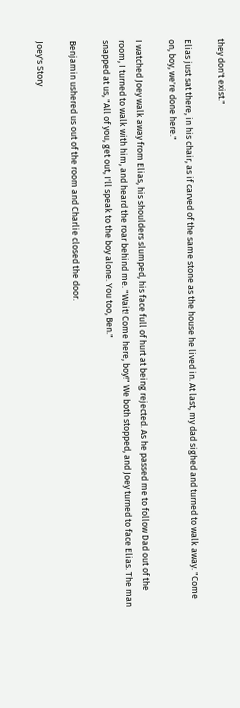they don't exist."

Elias just sat there, in his chair, as if carved of the same stone as the house he lived in. At last, my dad sighed and turned to walk away. "Come on, boy, we're done here."

I watched Joey walk away from Elias, his shoulders slumped, his face full of hurt at being rejected. As he passed me to follow Dad out of the room, I turned to walk with him, and heard the roar behind me. "Wait! Come here, boy!" We both stopped, and Joey turned to face Elias. The man snapped at us, "All of you, get out, I'll speak to the boy alone. You too, Ben."

Benjamin ushered us out of the room and Charlie closed the door.

Joey's Story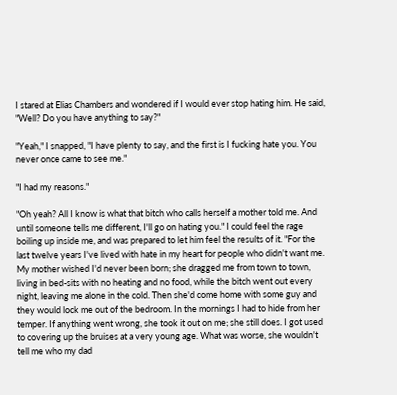I stared at Elias Chambers and wondered if I would ever stop hating him. He said, "Well? Do you have anything to say?"

"Yeah," I snapped, "I have plenty to say, and the first is I fucking hate you. You never once came to see me."

"I had my reasons."

"Oh yeah? All I know is what that bitch who calls herself a mother told me. And until someone tells me different, I'll go on hating you." I could feel the rage boiling up inside me, and was prepared to let him feel the results of it. "For the last twelve years I've lived with hate in my heart for people who didn't want me. My mother wished I'd never been born; she dragged me from town to town, living in bed-sits with no heating and no food, while the bitch went out every night, leaving me alone in the cold. Then she'd come home with some guy and they would lock me out of the bedroom. In the mornings I had to hide from her temper. If anything went wrong, she took it out on me; she still does. I got used to covering up the bruises at a very young age. What was worse, she wouldn't tell me who my dad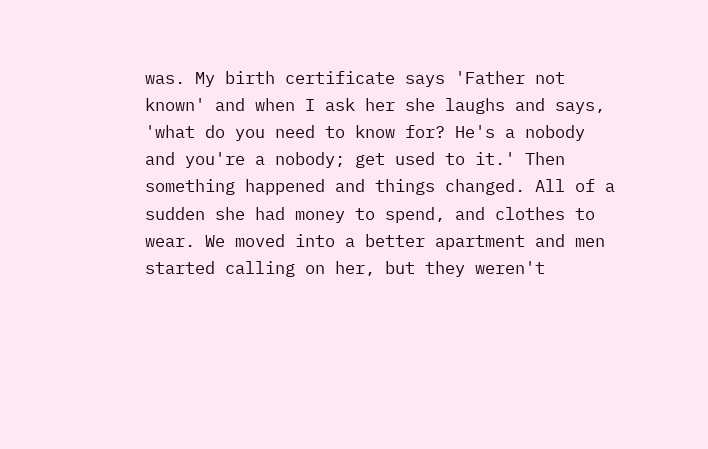was. My birth certificate says 'Father not known' and when I ask her she laughs and says, 'what do you need to know for? He's a nobody and you're a nobody; get used to it.' Then something happened and things changed. All of a sudden she had money to spend, and clothes to wear. We moved into a better apartment and men started calling on her, but they weren't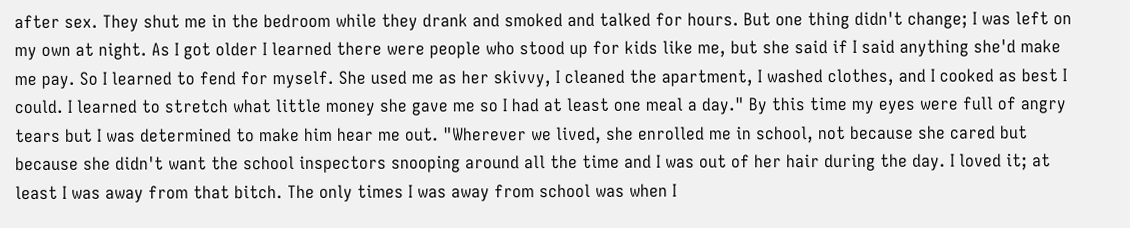after sex. They shut me in the bedroom while they drank and smoked and talked for hours. But one thing didn't change; I was left on my own at night. As I got older I learned there were people who stood up for kids like me, but she said if I said anything she'd make me pay. So I learned to fend for myself. She used me as her skivvy, I cleaned the apartment, I washed clothes, and I cooked as best I could. I learned to stretch what little money she gave me so I had at least one meal a day." By this time my eyes were full of angry tears but I was determined to make him hear me out. "Wherever we lived, she enrolled me in school, not because she cared but because she didn't want the school inspectors snooping around all the time and I was out of her hair during the day. I loved it; at least I was away from that bitch. The only times I was away from school was when I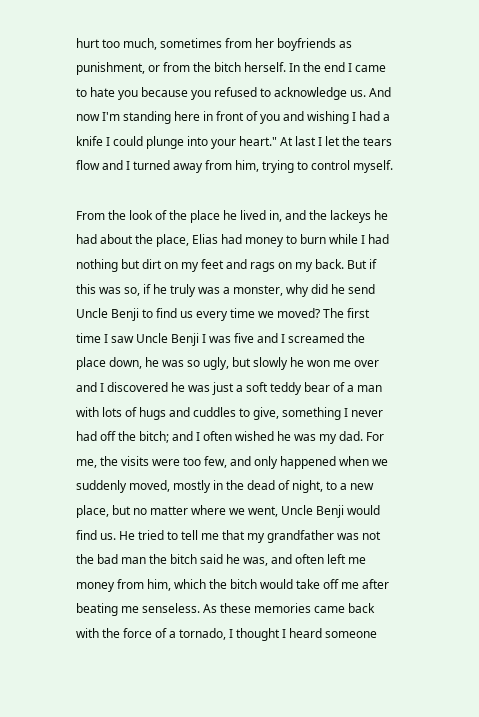hurt too much, sometimes from her boyfriends as punishment, or from the bitch herself. In the end I came to hate you because you refused to acknowledge us. And now I'm standing here in front of you and wishing I had a knife I could plunge into your heart." At last I let the tears flow and I turned away from him, trying to control myself.

From the look of the place he lived in, and the lackeys he had about the place, Elias had money to burn while I had nothing but dirt on my feet and rags on my back. But if this was so, if he truly was a monster, why did he send Uncle Benji to find us every time we moved? The first time I saw Uncle Benji I was five and I screamed the place down, he was so ugly, but slowly he won me over and I discovered he was just a soft teddy bear of a man with lots of hugs and cuddles to give, something I never had off the bitch; and I often wished he was my dad. For me, the visits were too few, and only happened when we suddenly moved, mostly in the dead of night, to a new place, but no matter where we went, Uncle Benji would find us. He tried to tell me that my grandfather was not the bad man the bitch said he was, and often left me money from him, which the bitch would take off me after beating me senseless. As these memories came back with the force of a tornado, I thought I heard someone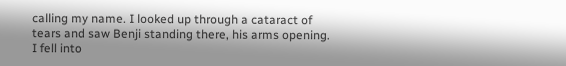calling my name. I looked up through a cataract of tears and saw Benji standing there, his arms opening. I fell into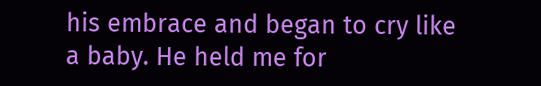his embrace and began to cry like a baby. He held me for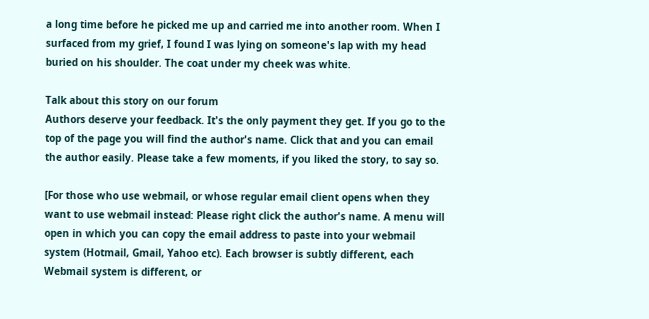a long time before he picked me up and carried me into another room. When I surfaced from my grief, I found I was lying on someone's lap with my head buried on his shoulder. The coat under my cheek was white.

Talk about this story on our forum
Authors deserve your feedback. It's the only payment they get. If you go to the top of the page you will find the author's name. Click that and you can email the author easily. Please take a few moments, if you liked the story, to say so.

[For those who use webmail, or whose regular email client opens when they want to use webmail instead: Please right click the author's name. A menu will open in which you can copy the email address to paste into your webmail system (Hotmail, Gmail, Yahoo etc). Each browser is subtly different, each Webmail system is different, or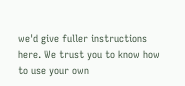we'd give fuller instructions here. We trust you to know how to use your own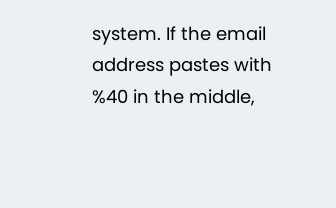system. If the email address pastes with %40 in the middle,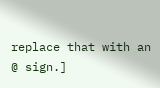replace that with an @ sign.]